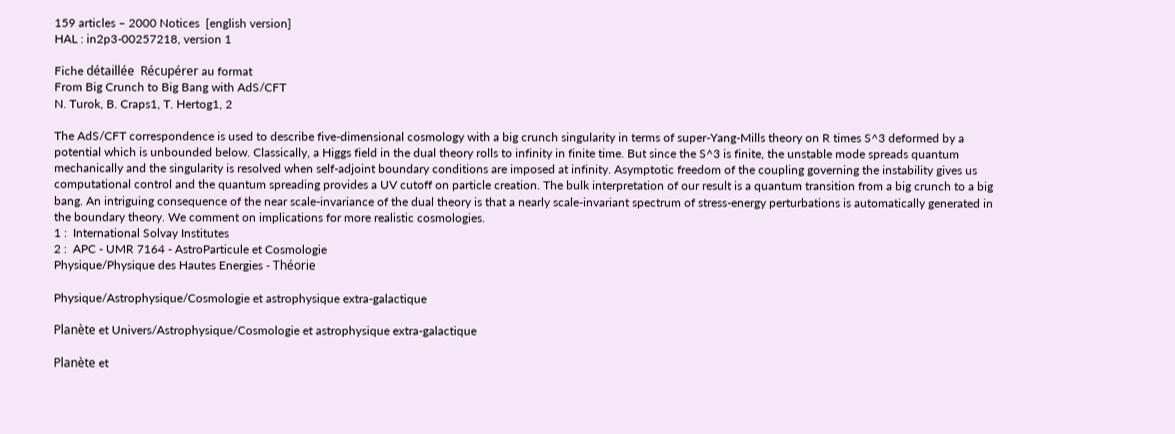159 articles – 2000 Notices  [english version]
HAL : in2p3-00257218, version 1

Fiche détaillée  Récupérer au format
From Big Crunch to Big Bang with AdS/CFT
N. Turok, B. Craps1, T. Hertog1, 2

The AdS/CFT correspondence is used to describe five-dimensional cosmology with a big crunch singularity in terms of super-Yang-Mills theory on R times S^3 deformed by a potential which is unbounded below. Classically, a Higgs field in the dual theory rolls to infinity in finite time. But since the S^3 is finite, the unstable mode spreads quantum mechanically and the singularity is resolved when self-adjoint boundary conditions are imposed at infinity. Asymptotic freedom of the coupling governing the instability gives us computational control and the quantum spreading provides a UV cutoff on particle creation. The bulk interpretation of our result is a quantum transition from a big crunch to a big bang. An intriguing consequence of the near scale-invariance of the dual theory is that a nearly scale-invariant spectrum of stress-energy perturbations is automatically generated in the boundary theory. We comment on implications for more realistic cosmologies.
1 :  International Solvay Institutes
2 :  APC - UMR 7164 - AstroParticule et Cosmologie
Physique/Physique des Hautes Energies - Théorie

Physique/Astrophysique/Cosmologie et astrophysique extra-galactique

Planète et Univers/Astrophysique/Cosmologie et astrophysique extra-galactique

Planète et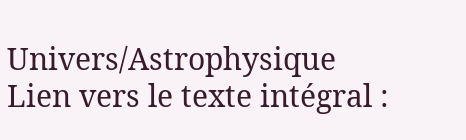Univers/Astrophysique
Lien vers le texte intégral :